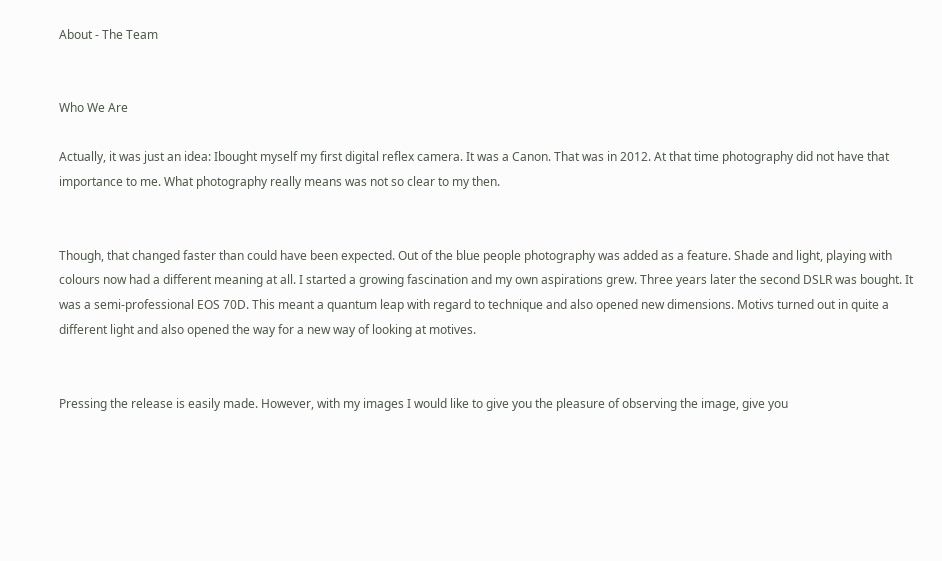About - The Team


Who We Are

Actually, it was just an idea: Ibought myself my first digital reflex camera. It was a Canon. That was in 2012. At that time photography did not have that importance to me. What photography really means was not so clear to my then.


Though, that changed faster than could have been expected. Out of the blue people photography was added as a feature. Shade and light, playing with colours now had a different meaning at all. I started a growing fascination and my own aspirations grew. Three years later the second DSLR was bought. It was a semi-professional EOS 70D. This meant a quantum leap with regard to technique and also opened new dimensions. Motivs turned out in quite a different light and also opened the way for a new way of looking at motives.


Pressing the release is easily made. However, with my images I would like to give you the pleasure of observing the image, give you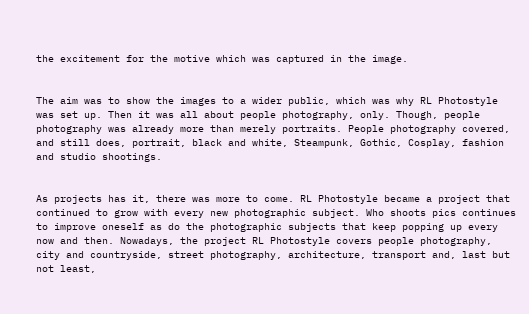the excitement for the motive which was captured in the image.


The aim was to show the images to a wider public, which was why RL Photostyle was set up. Then it was all about people photography, only. Though, people photography was already more than merely portraits. People photography covered, and still does, portrait, black and white, Steampunk, Gothic, Cosplay, fashion and studio shootings.


As projects has it, there was more to come. RL Photostyle became a project that continued to grow with every new photographic subject. Who shoots pics continues to improve oneself as do the photographic subjects that keep popping up every now and then. Nowadays, the project RL Photostyle covers people photography, city and countryside, street photography, architecture, transport and, last but not least,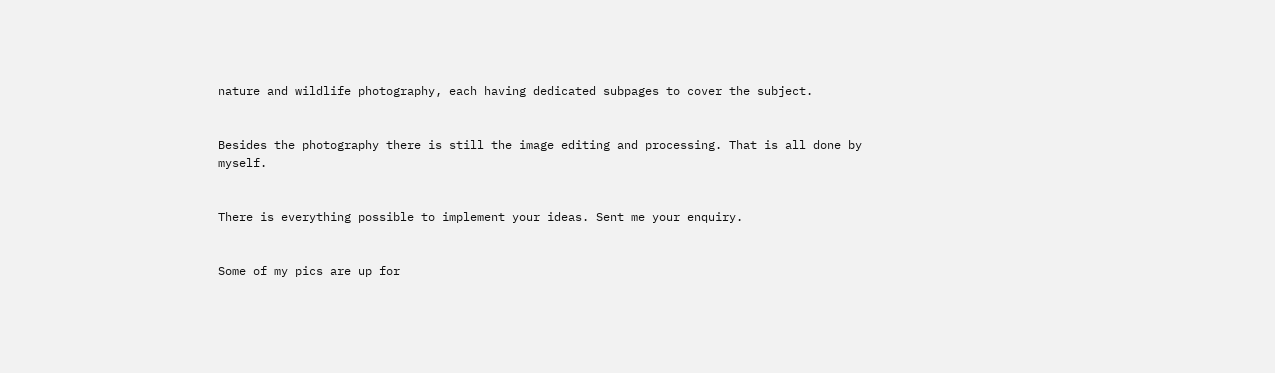nature and wildlife photography, each having dedicated subpages to cover the subject.


Besides the photography there is still the image editing and processing. That is all done by myself.


There is everything possible to implement your ideas. Sent me your enquiry.


Some of my pics are up for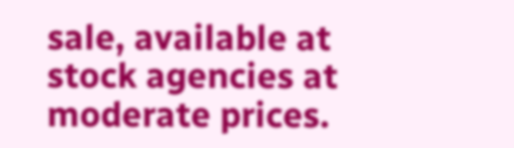sale, available at stock agencies at moderate prices.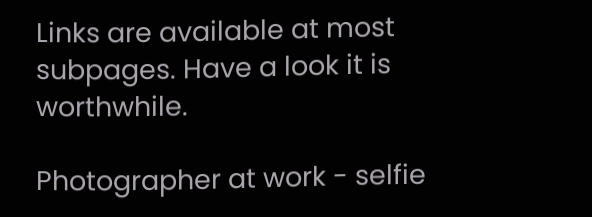Links are available at most subpages. Have a look it is worthwhile.

Photographer at work - selfie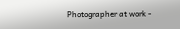Photographer at work -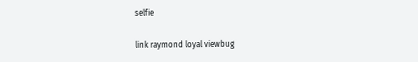selfie

link raymond loyal viewbug